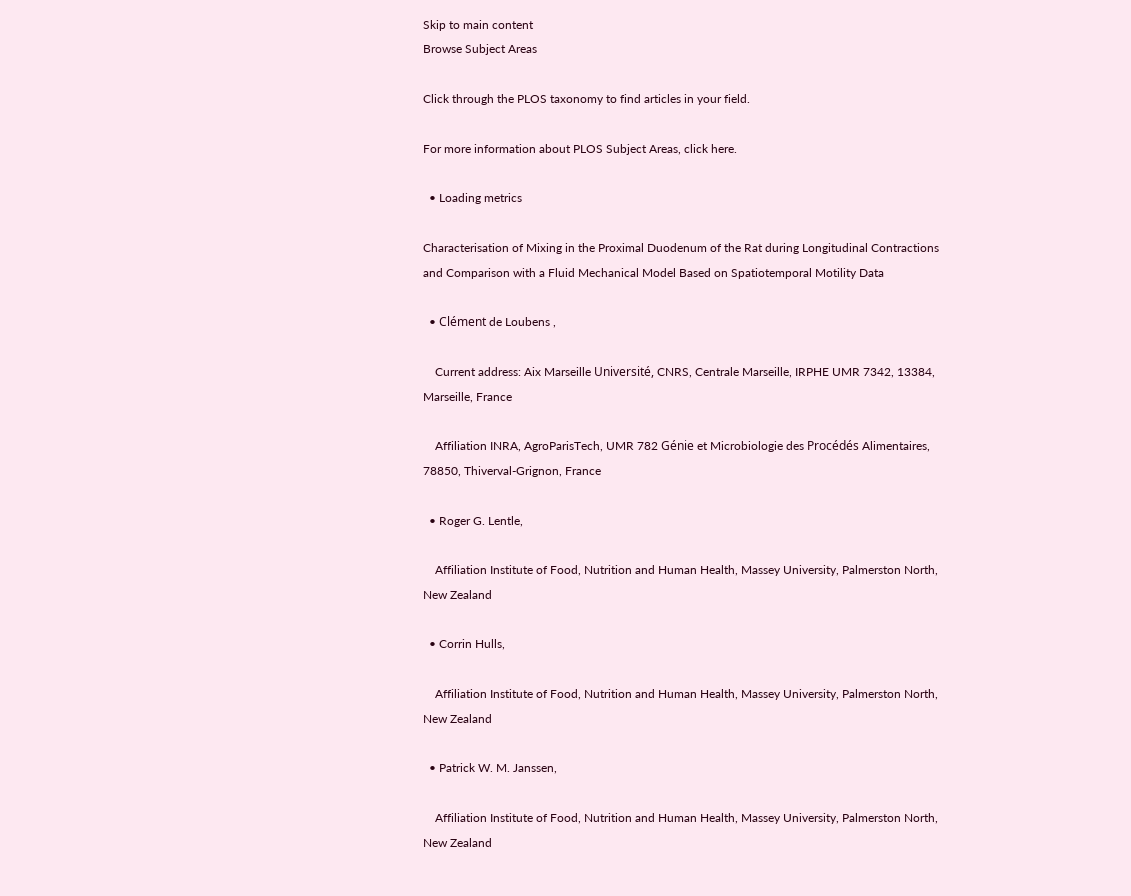Skip to main content
Browse Subject Areas

Click through the PLOS taxonomy to find articles in your field.

For more information about PLOS Subject Areas, click here.

  • Loading metrics

Characterisation of Mixing in the Proximal Duodenum of the Rat during Longitudinal Contractions and Comparison with a Fluid Mechanical Model Based on Spatiotemporal Motility Data

  • Clément de Loubens ,

    Current address: Aix Marseille Université, CNRS, Centrale Marseille, IRPHE UMR 7342, 13384, Marseille, France

    Affiliation INRA, AgroParisTech, UMR 782 Génie et Microbiologie des Procédés Alimentaires, 78850, Thiverval-Grignon, France

  • Roger G. Lentle,

    Affiliation Institute of Food, Nutrition and Human Health, Massey University, Palmerston North, New Zealand

  • Corrin Hulls,

    Affiliation Institute of Food, Nutrition and Human Health, Massey University, Palmerston North, New Zealand

  • Patrick W. M. Janssen,

    Affiliation Institute of Food, Nutrition and Human Health, Massey University, Palmerston North, New Zealand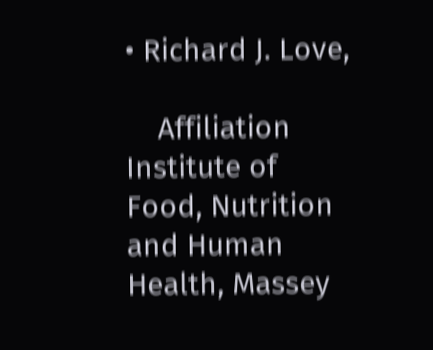• Richard J. Love,

    Affiliation Institute of Food, Nutrition and Human Health, Massey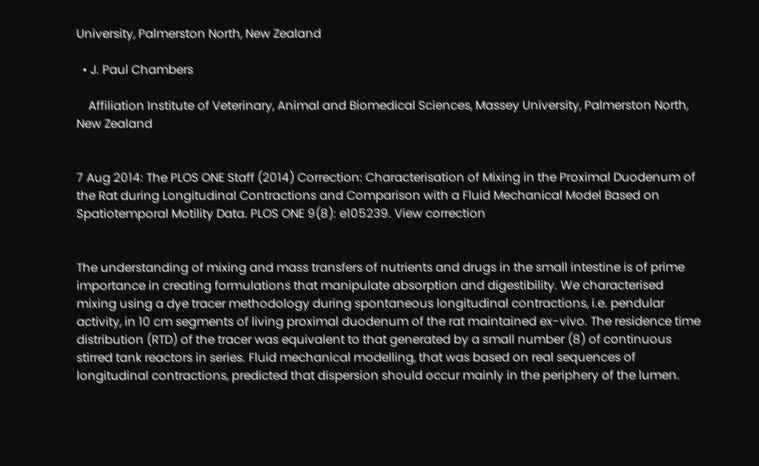University, Palmerston North, New Zealand

  • J. Paul Chambers

    Affiliation Institute of Veterinary, Animal and Biomedical Sciences, Massey University, Palmerston North, New Zealand


7 Aug 2014: The PLOS ONE Staff (2014) Correction: Characterisation of Mixing in the Proximal Duodenum of the Rat during Longitudinal Contractions and Comparison with a Fluid Mechanical Model Based on Spatiotemporal Motility Data. PLOS ONE 9(8): e105239. View correction


The understanding of mixing and mass transfers of nutrients and drugs in the small intestine is of prime importance in creating formulations that manipulate absorption and digestibility. We characterised mixing using a dye tracer methodology during spontaneous longitudinal contractions, i.e. pendular activity, in 10 cm segments of living proximal duodenum of the rat maintained ex-vivo. The residence time distribution (RTD) of the tracer was equivalent to that generated by a small number (8) of continuous stirred tank reactors in series. Fluid mechanical modelling, that was based on real sequences of longitudinal contractions, predicted that dispersion should occur mainly in the periphery of the lumen.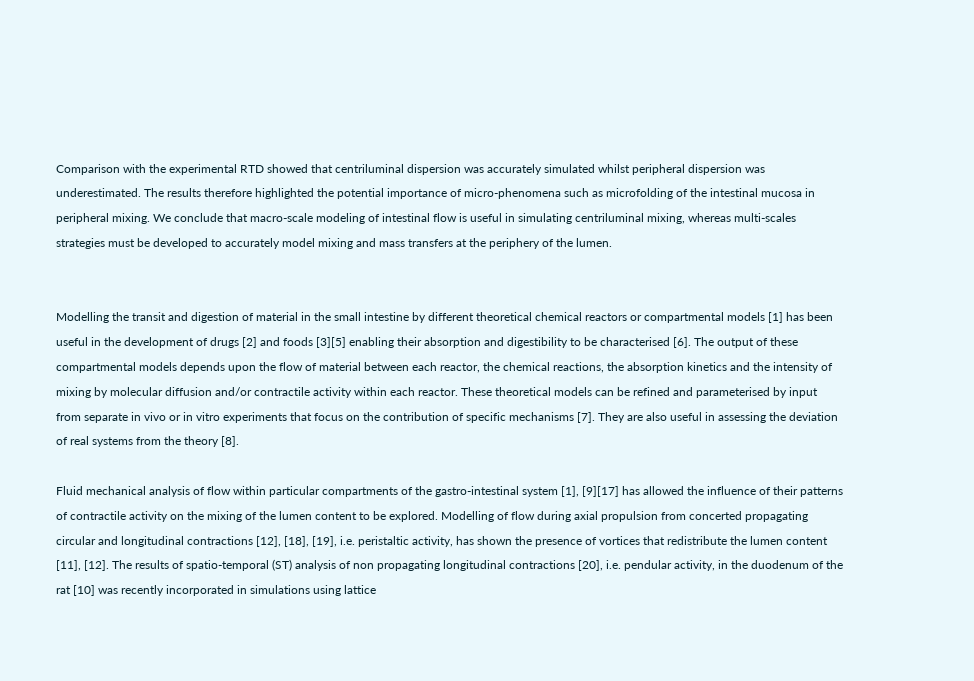Comparison with the experimental RTD showed that centriluminal dispersion was accurately simulated whilst peripheral dispersion was underestimated. The results therefore highlighted the potential importance of micro-phenomena such as microfolding of the intestinal mucosa in peripheral mixing. We conclude that macro-scale modeling of intestinal flow is useful in simulating centriluminal mixing, whereas multi-scales strategies must be developed to accurately model mixing and mass transfers at the periphery of the lumen.


Modelling the transit and digestion of material in the small intestine by different theoretical chemical reactors or compartmental models [1] has been useful in the development of drugs [2] and foods [3][5] enabling their absorption and digestibility to be characterised [6]. The output of these compartmental models depends upon the flow of material between each reactor, the chemical reactions, the absorption kinetics and the intensity of mixing by molecular diffusion and/or contractile activity within each reactor. These theoretical models can be refined and parameterised by input from separate in vivo or in vitro experiments that focus on the contribution of specific mechanisms [7]. They are also useful in assessing the deviation of real systems from the theory [8].

Fluid mechanical analysis of flow within particular compartments of the gastro-intestinal system [1], [9][17] has allowed the influence of their patterns of contractile activity on the mixing of the lumen content to be explored. Modelling of flow during axial propulsion from concerted propagating circular and longitudinal contractions [12], [18], [19], i.e. peristaltic activity, has shown the presence of vortices that redistribute the lumen content [11], [12]. The results of spatio-temporal (ST) analysis of non propagating longitudinal contractions [20], i.e. pendular activity, in the duodenum of the rat [10] was recently incorporated in simulations using lattice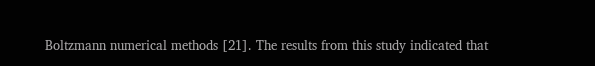Boltzmann numerical methods [21]. The results from this study indicated that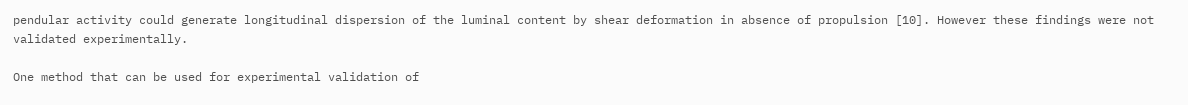pendular activity could generate longitudinal dispersion of the luminal content by shear deformation in absence of propulsion [10]. However these findings were not validated experimentally.

One method that can be used for experimental validation of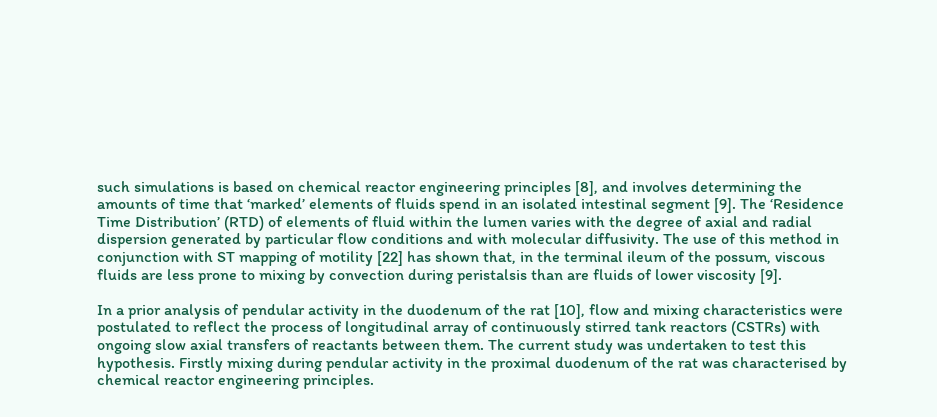such simulations is based on chemical reactor engineering principles [8], and involves determining the amounts of time that ‘marked’ elements of fluids spend in an isolated intestinal segment [9]. The ‘Residence Time Distribution’ (RTD) of elements of fluid within the lumen varies with the degree of axial and radial dispersion generated by particular flow conditions and with molecular diffusivity. The use of this method in conjunction with ST mapping of motility [22] has shown that, in the terminal ileum of the possum, viscous fluids are less prone to mixing by convection during peristalsis than are fluids of lower viscosity [9].

In a prior analysis of pendular activity in the duodenum of the rat [10], flow and mixing characteristics were postulated to reflect the process of longitudinal array of continuously stirred tank reactors (CSTRs) with ongoing slow axial transfers of reactants between them. The current study was undertaken to test this hypothesis. Firstly mixing during pendular activity in the proximal duodenum of the rat was characterised by chemical reactor engineering principles.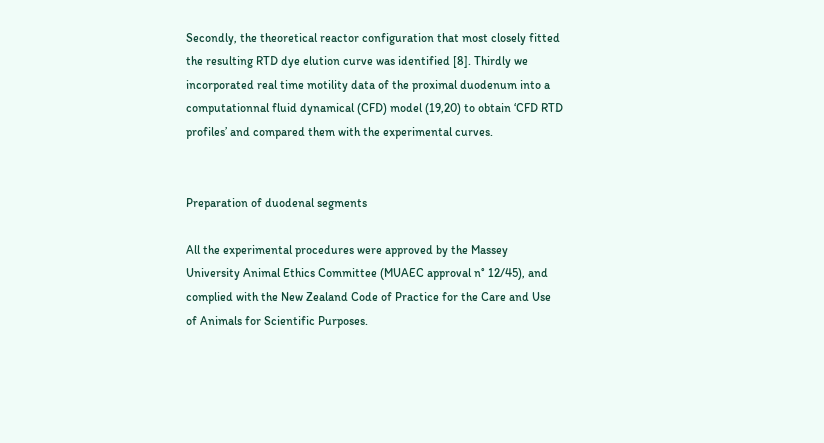Secondly, the theoretical reactor configuration that most closely fitted the resulting RTD dye elution curve was identified [8]. Thirdly we incorporated real time motility data of the proximal duodenum into a computationnal fluid dynamical (CFD) model (19,20) to obtain ‘CFD RTD profiles’ and compared them with the experimental curves.


Preparation of duodenal segments

All the experimental procedures were approved by the Massey University Animal Ethics Committee (MUAEC approval n° 12/45), and complied with the New Zealand Code of Practice for the Care and Use of Animals for Scientific Purposes.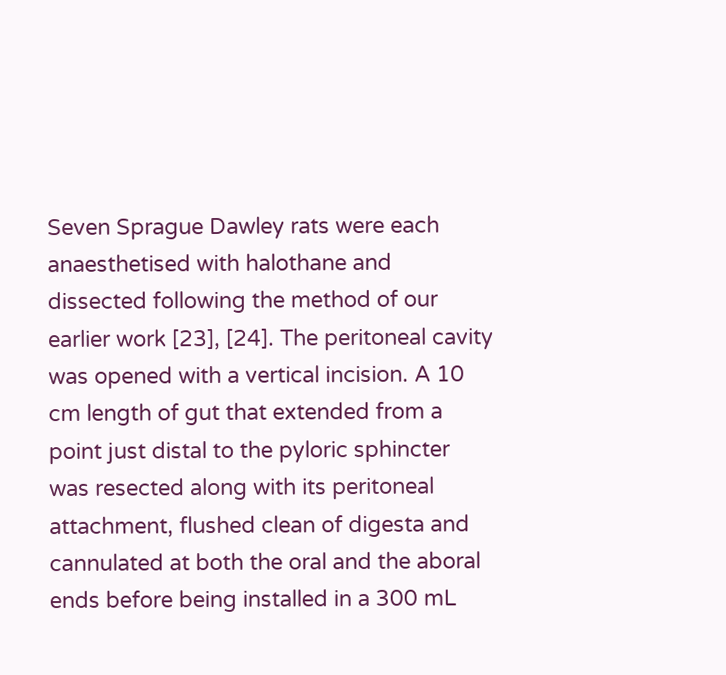Seven Sprague Dawley rats were each anaesthetised with halothane and dissected following the method of our earlier work [23], [24]. The peritoneal cavity was opened with a vertical incision. A 10 cm length of gut that extended from a point just distal to the pyloric sphincter was resected along with its peritoneal attachment, flushed clean of digesta and cannulated at both the oral and the aboral ends before being installed in a 300 mL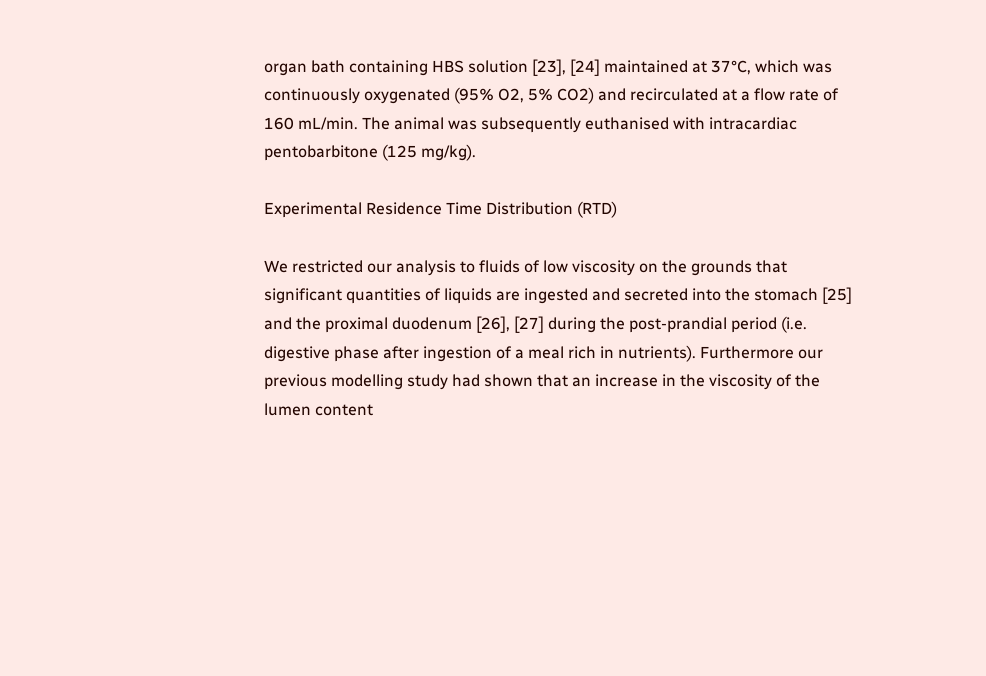organ bath containing HBS solution [23], [24] maintained at 37°C, which was continuously oxygenated (95% O2, 5% CO2) and recirculated at a flow rate of 160 mL/min. The animal was subsequently euthanised with intracardiac pentobarbitone (125 mg/kg).

Experimental Residence Time Distribution (RTD)

We restricted our analysis to fluids of low viscosity on the grounds that significant quantities of liquids are ingested and secreted into the stomach [25] and the proximal duodenum [26], [27] during the post-prandial period (i.e. digestive phase after ingestion of a meal rich in nutrients). Furthermore our previous modelling study had shown that an increase in the viscosity of the lumen content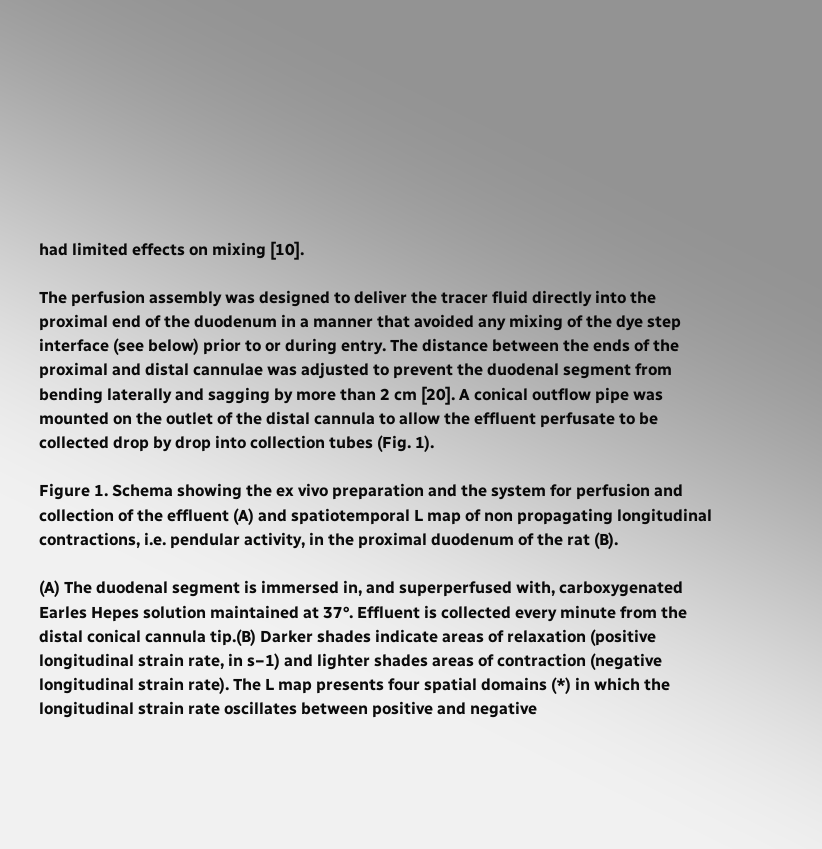had limited effects on mixing [10].

The perfusion assembly was designed to deliver the tracer fluid directly into the proximal end of the duodenum in a manner that avoided any mixing of the dye step interface (see below) prior to or during entry. The distance between the ends of the proximal and distal cannulae was adjusted to prevent the duodenal segment from bending laterally and sagging by more than 2 cm [20]. A conical outflow pipe was mounted on the outlet of the distal cannula to allow the effluent perfusate to be collected drop by drop into collection tubes (Fig. 1).

Figure 1. Schema showing the ex vivo preparation and the system for perfusion and collection of the effluent (A) and spatiotemporal L map of non propagating longitudinal contractions, i.e. pendular activity, in the proximal duodenum of the rat (B).

(A) The duodenal segment is immersed in, and superperfused with, carboxygenated Earles Hepes solution maintained at 37°. Effluent is collected every minute from the distal conical cannula tip.(B) Darker shades indicate areas of relaxation (positive longitudinal strain rate, in s−1) and lighter shades areas of contraction (negative longitudinal strain rate). The L map presents four spatial domains (*) in which the longitudinal strain rate oscillates between positive and negative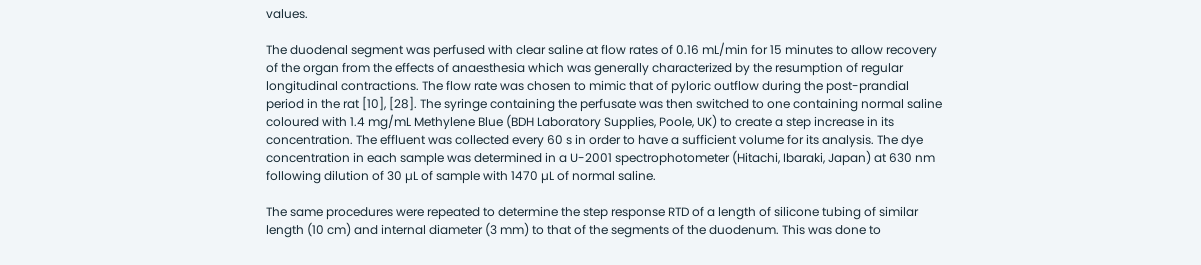values.

The duodenal segment was perfused with clear saline at flow rates of 0.16 mL/min for 15 minutes to allow recovery of the organ from the effects of anaesthesia which was generally characterized by the resumption of regular longitudinal contractions. The flow rate was chosen to mimic that of pyloric outflow during the post-prandial period in the rat [10], [28]. The syringe containing the perfusate was then switched to one containing normal saline coloured with 1.4 mg/mL Methylene Blue (BDH Laboratory Supplies, Poole, UK) to create a step increase in its concentration. The effluent was collected every 60 s in order to have a sufficient volume for its analysis. The dye concentration in each sample was determined in a U-2001 spectrophotometer (Hitachi, Ibaraki, Japan) at 630 nm following dilution of 30 µL of sample with 1470 µL of normal saline.

The same procedures were repeated to determine the step response RTD of a length of silicone tubing of similar length (10 cm) and internal diameter (3 mm) to that of the segments of the duodenum. This was done to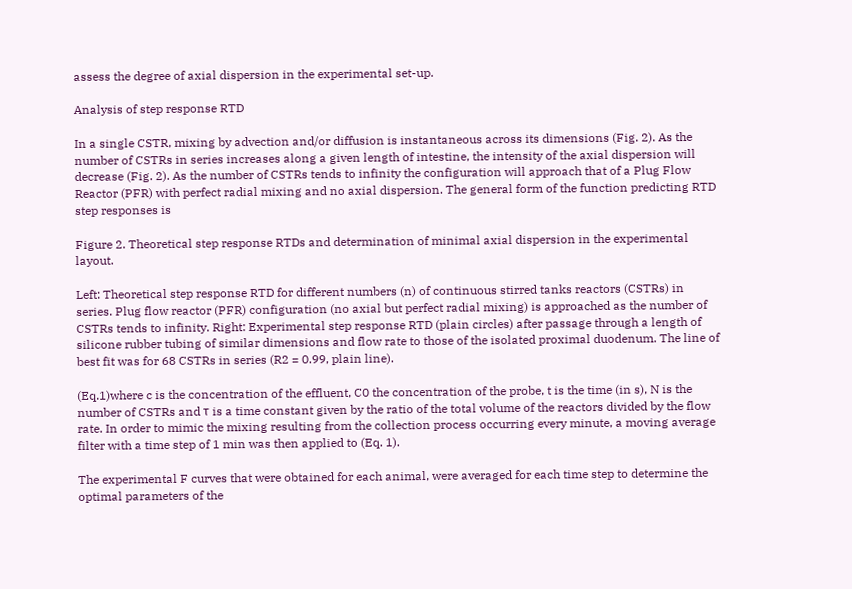assess the degree of axial dispersion in the experimental set-up.

Analysis of step response RTD

In a single CSTR, mixing by advection and/or diffusion is instantaneous across its dimensions (Fig. 2). As the number of CSTRs in series increases along a given length of intestine, the intensity of the axial dispersion will decrease (Fig. 2). As the number of CSTRs tends to infinity the configuration will approach that of a Plug Flow Reactor (PFR) with perfect radial mixing and no axial dispersion. The general form of the function predicting RTD step responses is

Figure 2. Theoretical step response RTDs and determination of minimal axial dispersion in the experimental layout.

Left: Theoretical step response RTD for different numbers (n) of continuous stirred tanks reactors (CSTRs) in series. Plug flow reactor (PFR) configuration (no axial but perfect radial mixing) is approached as the number of CSTRs tends to infinity. Right: Experimental step response RTD (plain circles) after passage through a length of silicone rubber tubing of similar dimensions and flow rate to those of the isolated proximal duodenum. The line of best fit was for 68 CSTRs in series (R2 = 0.99, plain line).

(Eq.1)where c is the concentration of the effluent, C0 the concentration of the probe, t is the time (in s), N is the number of CSTRs and τ is a time constant given by the ratio of the total volume of the reactors divided by the flow rate. In order to mimic the mixing resulting from the collection process occurring every minute, a moving average filter with a time step of 1 min was then applied to (Eq. 1).

The experimental F curves that were obtained for each animal, were averaged for each time step to determine the optimal parameters of the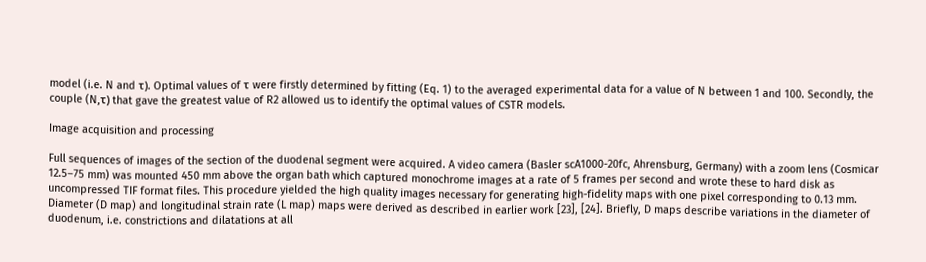model (i.e. N and τ). Optimal values of τ were firstly determined by fitting (Eq. 1) to the averaged experimental data for a value of N between 1 and 100. Secondly, the couple (N,τ) that gave the greatest value of R2 allowed us to identify the optimal values of CSTR models.

Image acquisition and processing

Full sequences of images of the section of the duodenal segment were acquired. A video camera (Basler scA1000-20fc, Ahrensburg, Germany) with a zoom lens (Cosmicar 12.5–75 mm) was mounted 450 mm above the organ bath which captured monochrome images at a rate of 5 frames per second and wrote these to hard disk as uncompressed TIF format files. This procedure yielded the high quality images necessary for generating high-fidelity maps with one pixel corresponding to 0.13 mm. Diameter (D map) and longitudinal strain rate (L map) maps were derived as described in earlier work [23], [24]. Briefly, D maps describe variations in the diameter of duodenum, i.e. constrictions and dilatations at all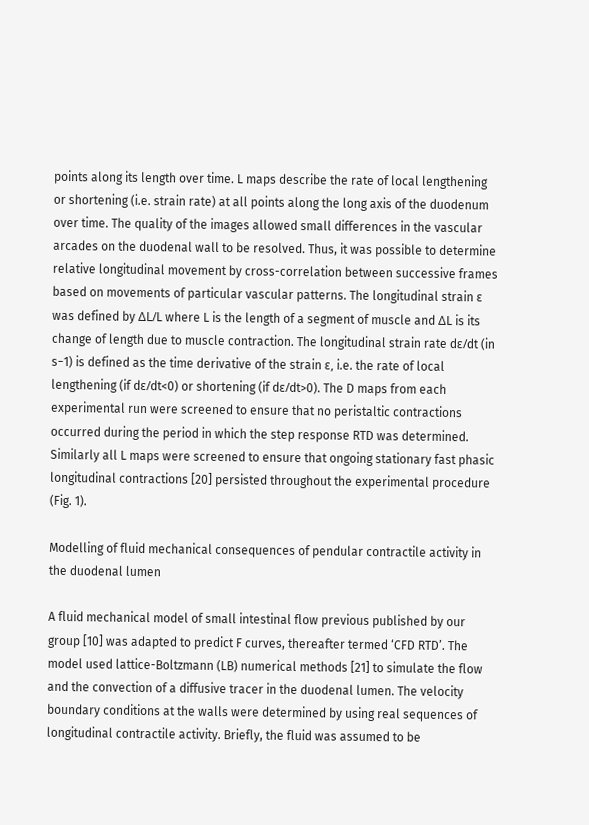points along its length over time. L maps describe the rate of local lengthening or shortening (i.e. strain rate) at all points along the long axis of the duodenum over time. The quality of the images allowed small differences in the vascular arcades on the duodenal wall to be resolved. Thus, it was possible to determine relative longitudinal movement by cross-correlation between successive frames based on movements of particular vascular patterns. The longitudinal strain ε was defined by ΔL/L where L is the length of a segment of muscle and ΔL is its change of length due to muscle contraction. The longitudinal strain rate dε/dt (in s−1) is defined as the time derivative of the strain ε, i.e. the rate of local lengthening (if dε/dt<0) or shortening (if dε/dt>0). The D maps from each experimental run were screened to ensure that no peristaltic contractions occurred during the period in which the step response RTD was determined. Similarly all L maps were screened to ensure that ongoing stationary fast phasic longitudinal contractions [20] persisted throughout the experimental procedure (Fig. 1).

Modelling of fluid mechanical consequences of pendular contractile activity in the duodenal lumen

A fluid mechanical model of small intestinal flow previous published by our group [10] was adapted to predict F curves, thereafter termed ‘CFD RTD’. The model used lattice-Boltzmann (LB) numerical methods [21] to simulate the flow and the convection of a diffusive tracer in the duodenal lumen. The velocity boundary conditions at the walls were determined by using real sequences of longitudinal contractile activity. Briefly, the fluid was assumed to be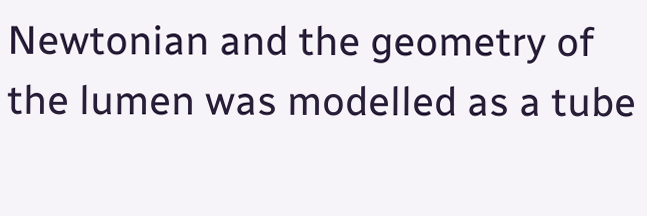Newtonian and the geometry of the lumen was modelled as a tube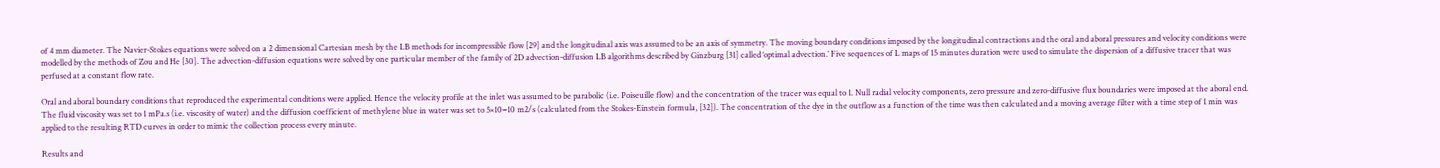of 4 mm diameter. The Navier-Stokes equations were solved on a 2 dimensional Cartesian mesh by the LB methods for incompressible flow [29] and the longitudinal axis was assumed to be an axis of symmetry. The moving boundary conditions imposed by the longitudinal contractions and the oral and aboral pressures and velocity conditions were modelled by the methods of Zou and He [30]. The advection-diffusion equations were solved by one particular member of the family of 2D advection-diffusion LB algorithms described by Ginzburg [31] called ‘optimal advection.’ Five sequences of L maps of 15 minutes duration were used to simulate the dispersion of a diffusive tracer that was perfused at a constant flow rate.

Oral and aboral boundary conditions that reproduced the experimental conditions were applied. Hence the velocity profile at the inlet was assumed to be parabolic (i.e. Poiseuille flow) and the concentration of the tracer was equal to 1. Null radial velocity components, zero pressure and zero-diffusive flux boundaries were imposed at the aboral end. The fluid viscosity was set to 1 mPa.s (i.e. viscosity of water) and the diffusion coefficient of methylene blue in water was set to 5×10−10 m2/s (calculated from the Stokes-Einstein formula, [32]). The concentration of the dye in the outflow as a function of the time was then calculated and a moving average filter with a time step of 1 min was applied to the resulting RTD curves in order to mimic the collection process every minute.

Results and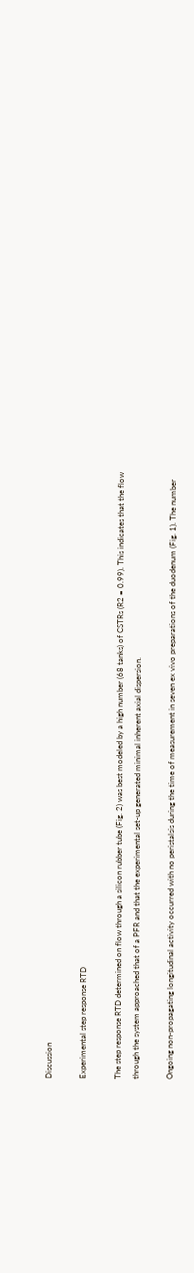Discussion

Experimental step response RTD

The step response RTD determined on flow through a silicon rubber tube (Fig. 2) was best modeled by a high number (68 tanks) of CSTRs (R2 = 0.99). This indicates that the flow through the system approached that of a PFR and that the experimental set-up generated minimal inherent axial dispersion.

Ongoing non-propagating longitudinal activity occurred with no peristalsis during the time of measurement in seven ex vivo preparations of the duodenum (Fig. 1). The number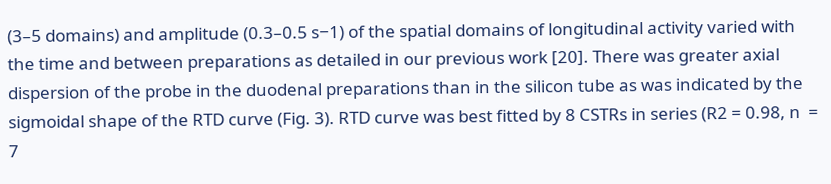(3–5 domains) and amplitude (0.3–0.5 s−1) of the spatial domains of longitudinal activity varied with the time and between preparations as detailed in our previous work [20]. There was greater axial dispersion of the probe in the duodenal preparations than in the silicon tube as was indicated by the sigmoidal shape of the RTD curve (Fig. 3). RTD curve was best fitted by 8 CSTRs in series (R2 = 0.98, n  =  7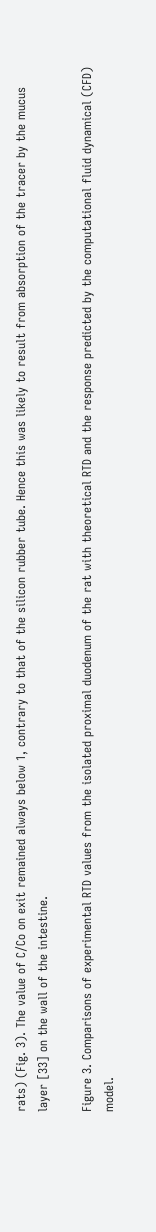rats) (Fig. 3). The value of C/Co on exit remained always below 1, contrary to that of the silicon rubber tube. Hence this was likely to result from absorption of the tracer by the mucus layer [33] on the wall of the intestine.

Figure 3. Comparisons of experimental RTD values from the isolated proximal duodenum of the rat with theoretical RTD and the response predicted by the computational fluid dynamical (CFD) model.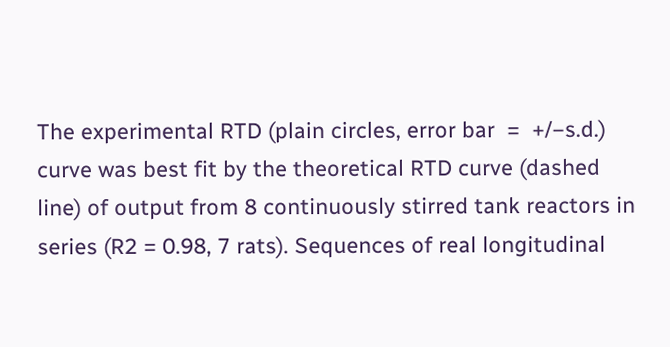The experimental RTD (plain circles, error bar  =  +/−s.d.) curve was best fit by the theoretical RTD curve (dashed line) of output from 8 continuously stirred tank reactors in series (R2 = 0.98, 7 rats). Sequences of real longitudinal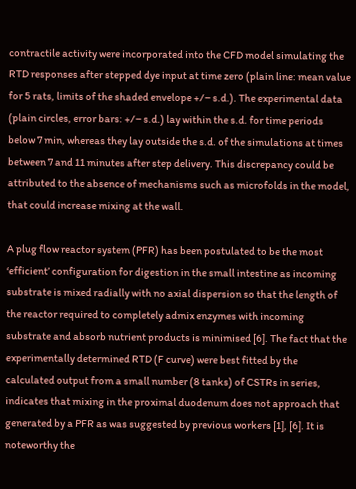contractile activity were incorporated into the CFD model simulating the RTD responses after stepped dye input at time zero (plain line: mean value for 5 rats, limits of the shaded envelope +/− s.d.). The experimental data (plain circles, error bars: +/− s.d.) lay within the s.d. for time periods below 7 min, whereas they lay outside the s.d. of the simulations at times between 7 and 11 minutes after step delivery. This discrepancy could be attributed to the absence of mechanisms such as microfolds in the model, that could increase mixing at the wall.

A plug flow reactor system (PFR) has been postulated to be the most ‘efficient’ configuration for digestion in the small intestine as incoming substrate is mixed radially with no axial dispersion so that the length of the reactor required to completely admix enzymes with incoming substrate and absorb nutrient products is minimised [6]. The fact that the experimentally determined RTD (F curve) were best fitted by the calculated output from a small number (8 tanks) of CSTRs in series, indicates that mixing in the proximal duodenum does not approach that generated by a PFR as was suggested by previous workers [1], [6]. It is noteworthy the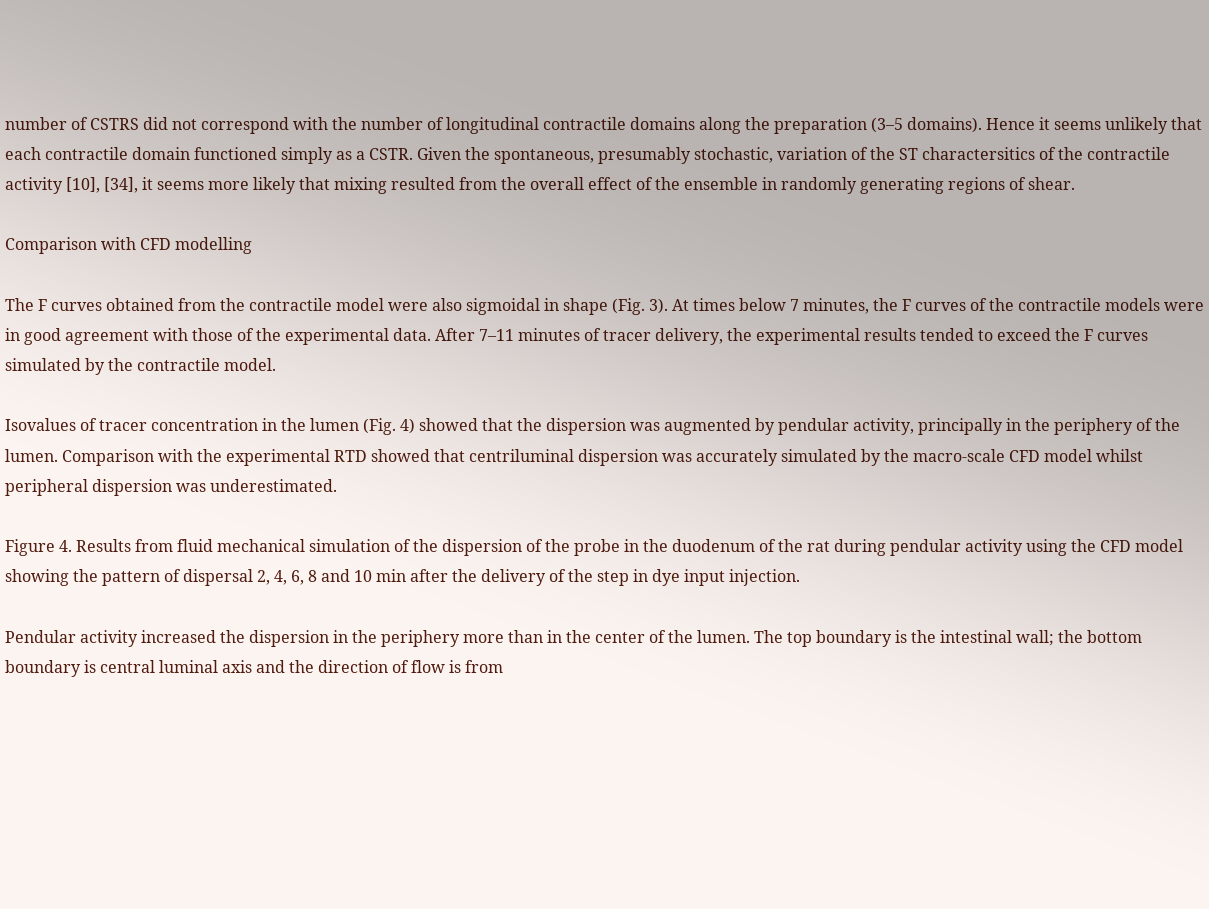number of CSTRS did not correspond with the number of longitudinal contractile domains along the preparation (3–5 domains). Hence it seems unlikely that each contractile domain functioned simply as a CSTR. Given the spontaneous, presumably stochastic, variation of the ST charactersitics of the contractile activity [10], [34], it seems more likely that mixing resulted from the overall effect of the ensemble in randomly generating regions of shear.

Comparison with CFD modelling

The F curves obtained from the contractile model were also sigmoidal in shape (Fig. 3). At times below 7 minutes, the F curves of the contractile models were in good agreement with those of the experimental data. After 7–11 minutes of tracer delivery, the experimental results tended to exceed the F curves simulated by the contractile model.

Isovalues of tracer concentration in the lumen (Fig. 4) showed that the dispersion was augmented by pendular activity, principally in the periphery of the lumen. Comparison with the experimental RTD showed that centriluminal dispersion was accurately simulated by the macro-scale CFD model whilst peripheral dispersion was underestimated.

Figure 4. Results from fluid mechanical simulation of the dispersion of the probe in the duodenum of the rat during pendular activity using the CFD model showing the pattern of dispersal 2, 4, 6, 8 and 10 min after the delivery of the step in dye input injection.

Pendular activity increased the dispersion in the periphery more than in the center of the lumen. The top boundary is the intestinal wall; the bottom boundary is central luminal axis and the direction of flow is from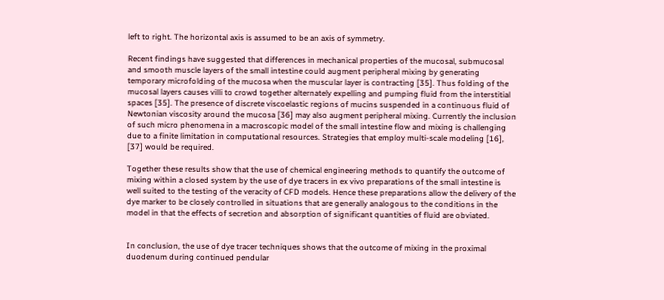left to right. The horizontal axis is assumed to be an axis of symmetry.

Recent findings have suggested that differences in mechanical properties of the mucosal, submucosal and smooth muscle layers of the small intestine could augment peripheral mixing by generating temporary microfolding of the mucosa when the muscular layer is contracting [35]. Thus folding of the mucosal layers causes villi to crowd together alternately expelling and pumping fluid from the interstitial spaces [35]. The presence of discrete viscoelastic regions of mucins suspended in a continuous fluid of Newtonian viscosity around the mucosa [36] may also augment peripheral mixing. Currently the inclusion of such micro phenomena in a macroscopic model of the small intestine flow and mixing is challenging due to a finite limitation in computational resources. Strategies that employ multi-scale modeling [16], [37] would be required.

Together these results show that the use of chemical engineering methods to quantify the outcome of mixing within a closed system by the use of dye tracers in ex vivo preparations of the small intestine is well suited to the testing of the veracity of CFD models. Hence these preparations allow the delivery of the dye marker to be closely controlled in situations that are generally analogous to the conditions in the model in that the effects of secretion and absorption of significant quantities of fluid are obviated.


In conclusion, the use of dye tracer techniques shows that the outcome of mixing in the proximal duodenum during continued pendular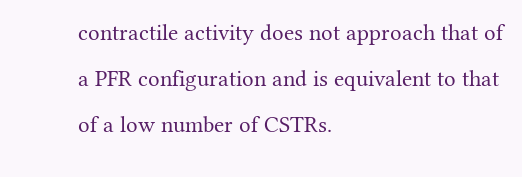contractile activity does not approach that of a PFR configuration and is equivalent to that of a low number of CSTRs.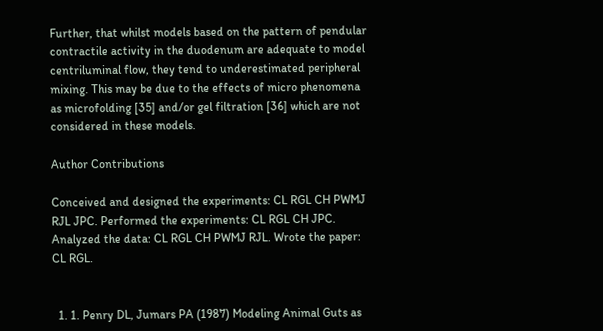Further, that whilst models based on the pattern of pendular contractile activity in the duodenum are adequate to model centriluminal flow, they tend to underestimated peripheral mixing. This may be due to the effects of micro phenomena as microfolding [35] and/or gel filtration [36] which are not considered in these models.

Author Contributions

Conceived and designed the experiments: CL RGL CH PWMJ RJL JPC. Performed the experiments: CL RGL CH JPC. Analyzed the data: CL RGL CH PWMJ RJL. Wrote the paper: CL RGL.


  1. 1. Penry DL, Jumars PA (1987) Modeling Animal Guts as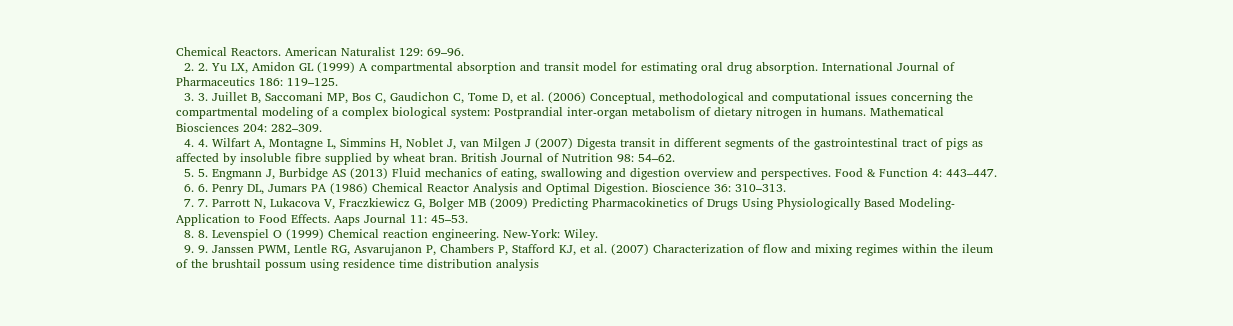Chemical Reactors. American Naturalist 129: 69–96.
  2. 2. Yu LX, Amidon GL (1999) A compartmental absorption and transit model for estimating oral drug absorption. International Journal of Pharmaceutics 186: 119–125.
  3. 3. Juillet B, Saccomani MP, Bos C, Gaudichon C, Tome D, et al. (2006) Conceptual, methodological and computational issues concerning the compartmental modeling of a complex biological system: Postprandial inter-organ metabolism of dietary nitrogen in humans. Mathematical Biosciences 204: 282–309.
  4. 4. Wilfart A, Montagne L, Simmins H, Noblet J, van Milgen J (2007) Digesta transit in different segments of the gastrointestinal tract of pigs as affected by insoluble fibre supplied by wheat bran. British Journal of Nutrition 98: 54–62.
  5. 5. Engmann J, Burbidge AS (2013) Fluid mechanics of eating, swallowing and digestion overview and perspectives. Food & Function 4: 443–447.
  6. 6. Penry DL, Jumars PA (1986) Chemical Reactor Analysis and Optimal Digestion. Bioscience 36: 310–313.
  7. 7. Parrott N, Lukacova V, Fraczkiewicz G, Bolger MB (2009) Predicting Pharmacokinetics of Drugs Using Physiologically Based Modeling-Application to Food Effects. Aaps Journal 11: 45–53.
  8. 8. Levenspiel O (1999) Chemical reaction engineering. New-York: Wiley.
  9. 9. Janssen PWM, Lentle RG, Asvarujanon P, Chambers P, Stafford KJ, et al. (2007) Characterization of flow and mixing regimes within the ileum of the brushtail possum using residence time distribution analysis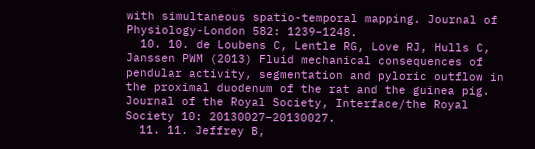with simultaneous spatio-temporal mapping. Journal of Physiology-London 582: 1239–1248.
  10. 10. de Loubens C, Lentle RG, Love RJ, Hulls C, Janssen PWM (2013) Fluid mechanical consequences of pendular activity, segmentation and pyloric outflow in the proximal duodenum of the rat and the guinea pig. Journal of the Royal Society, Interface/the Royal Society 10: 20130027–20130027.
  11. 11. Jeffrey B,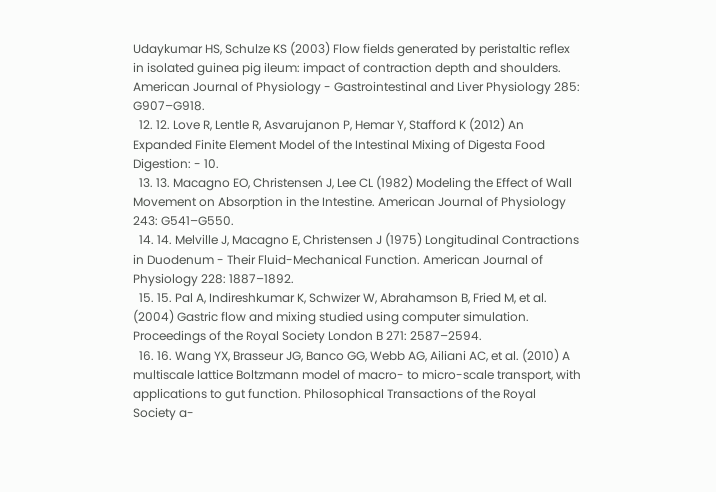Udaykumar HS, Schulze KS (2003) Flow fields generated by peristaltic reflex in isolated guinea pig ileum: impact of contraction depth and shoulders. American Journal of Physiology - Gastrointestinal and Liver Physiology 285: G907–G918.
  12. 12. Love R, Lentle R, Asvarujanon P, Hemar Y, Stafford K (2012) An Expanded Finite Element Model of the Intestinal Mixing of Digesta Food Digestion: - 10.
  13. 13. Macagno EO, Christensen J, Lee CL (1982) Modeling the Effect of Wall Movement on Absorption in the Intestine. American Journal of Physiology 243: G541–G550.
  14. 14. Melville J, Macagno E, Christensen J (1975) Longitudinal Contractions in Duodenum - Their Fluid-Mechanical Function. American Journal of Physiology 228: 1887–1892.
  15. 15. Pal A, Indireshkumar K, Schwizer W, Abrahamson B, Fried M, et al. (2004) Gastric flow and mixing studied using computer simulation. Proceedings of the Royal Society London B 271: 2587–2594.
  16. 16. Wang YX, Brasseur JG, Banco GG, Webb AG, Ailiani AC, et al. (2010) A multiscale lattice Boltzmann model of macro- to micro-scale transport, with applications to gut function. Philosophical Transactions of the Royal Society a-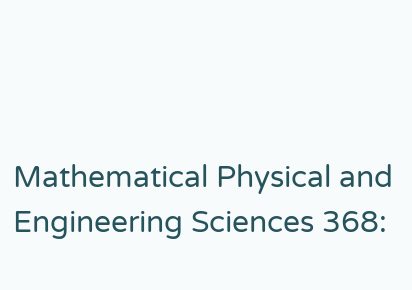Mathematical Physical and Engineering Sciences 368: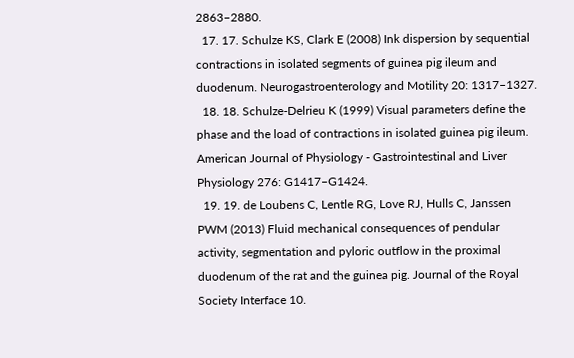2863–2880.
  17. 17. Schulze KS, Clark E (2008) Ink dispersion by sequential contractions in isolated segments of guinea pig ileum and duodenum. Neurogastroenterology and Motility 20: 1317–1327.
  18. 18. Schulze-Delrieu K (1999) Visual parameters define the phase and the load of contractions in isolated guinea pig ileum. American Journal of Physiology - Gastrointestinal and Liver Physiology 276: G1417–G1424.
  19. 19. de Loubens C, Lentle RG, Love RJ, Hulls C, Janssen PWM (2013) Fluid mechanical consequences of pendular activity, segmentation and pyloric outflow in the proximal duodenum of the rat and the guinea pig. Journal of the Royal Society Interface 10.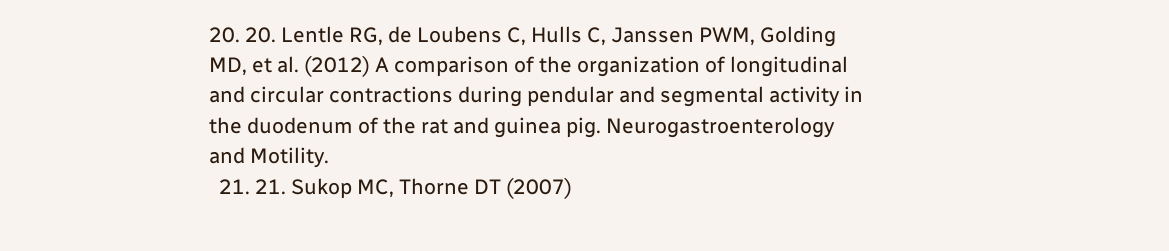20. 20. Lentle RG, de Loubens C, Hulls C, Janssen PWM, Golding MD, et al. (2012) A comparison of the organization of longitudinal and circular contractions during pendular and segmental activity in the duodenum of the rat and guinea pig. Neurogastroenterology and Motility.
  21. 21. Sukop MC, Thorne DT (2007)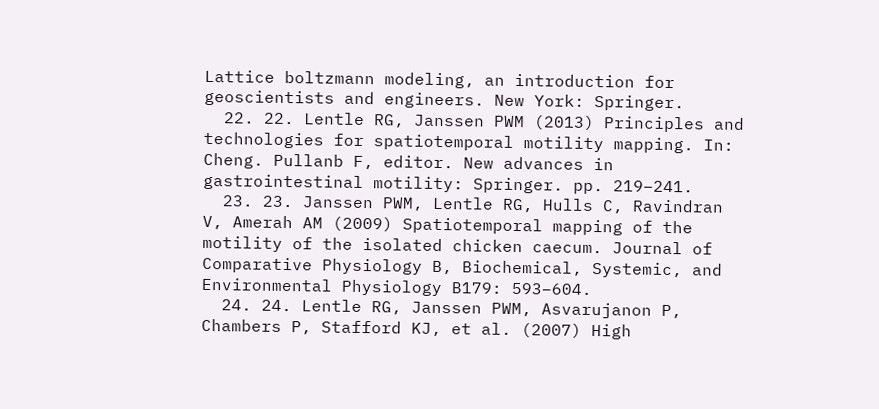Lattice boltzmann modeling, an introduction for geoscientists and engineers. New York: Springer.
  22. 22. Lentle RG, Janssen PWM (2013) Principles and technologies for spatiotemporal motility mapping. In: Cheng. Pullanb F, editor. New advances in gastrointestinal motility: Springer. pp. 219–241.
  23. 23. Janssen PWM, Lentle RG, Hulls C, Ravindran V, Amerah AM (2009) Spatiotemporal mapping of the motility of the isolated chicken caecum. Journal of Comparative Physiology B, Biochemical, Systemic, and Environmental Physiology B179: 593–604.
  24. 24. Lentle RG, Janssen PWM, Asvarujanon P, Chambers P, Stafford KJ, et al. (2007) High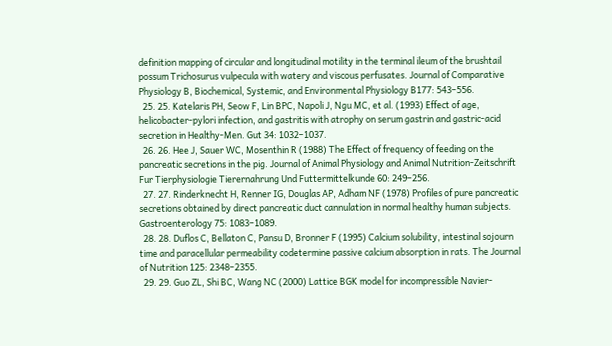definition mapping of circular and longitudinal motility in the terminal ileum of the brushtail possum Trichosurus vulpecula with watery and viscous perfusates. Journal of Comparative Physiology B, Biochemical, Systemic, and Environmental Physiology B177: 543–556.
  25. 25. Katelaris PH, Seow F, Lin BPC, Napoli J, Ngu MC, et al. (1993) Effect of age, helicobacter-pylori infection, and gastritis with atrophy on serum gastrin and gastric-acid secretion in Healthy-Men. Gut 34: 1032–1037.
  26. 26. Hee J, Sauer WC, Mosenthin R (1988) The Effect of frequency of feeding on the pancreatic secretions in the pig. Journal of Animal Physiology and Animal Nutrition-Zeitschrift Fur Tierphysiologie Tierernahrung Und Futtermittelkunde 60: 249–256.
  27. 27. Rinderknecht H, Renner IG, Douglas AP, Adham NF (1978) Profiles of pure pancreatic secretions obtained by direct pancreatic duct cannulation in normal healthy human subjects. Gastroenterology 75: 1083–1089.
  28. 28. Duflos C, Bellaton C, Pansu D, Bronner F (1995) Calcium solubility, intestinal sojourn time and paracellular permeability codetermine passive calcium absorption in rats. The Journal of Nutrition 125: 2348–2355.
  29. 29. Guo ZL, Shi BC, Wang NC (2000) Lattice BGK model for incompressible Navier-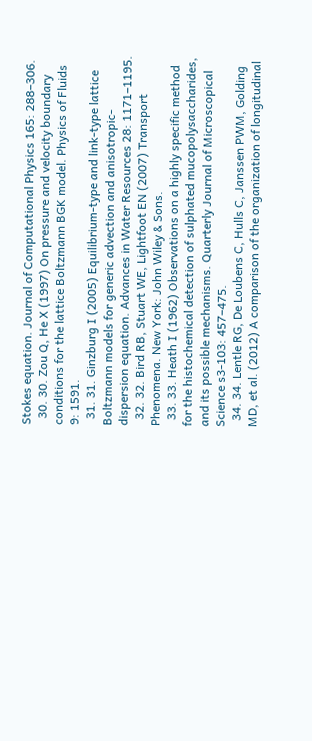Stokes equation. Journal of Computational Physics 165: 288–306.
  30. 30. Zou Q, He X (1997) On pressure and velocity boundary conditions for the lattice Boltzmann BGK model. Physics of Fluids 9: 1591.
  31. 31. Ginzburg I (2005) Equilibrium-type and link-type lattice Boltzmann models for generic advection and anisotropic-dispersion equation. Advances in Water Resources 28: 1171–1195.
  32. 32. Bird RB, Stuart WE, Lightfoot EN (2007) Transport Phenomena. New York: John Wiley & Sons.
  33. 33. Heath I (1962) Observations on a highly specific method for the histochemical detection of sulphated mucopolysaccharides, and its possible mechanisms. Quarterly Journal of Microscopical Science s3-103: 457–475.
  34. 34. Lentle RG, De Loubens C, Hulls C, Janssen PWM, Golding MD, et al. (2012) A comparison of the organization of longitudinal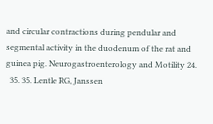and circular contractions during pendular and segmental activity in the duodenum of the rat and guinea pig. Neurogastroenterology and Motility 24.
  35. 35. Lentle RG, Janssen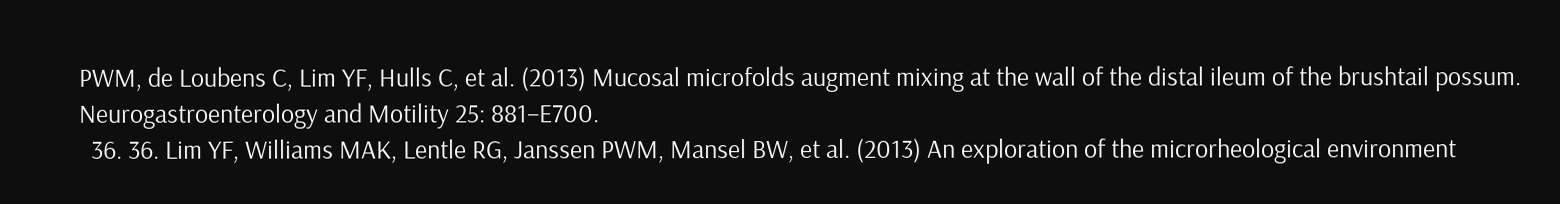PWM, de Loubens C, Lim YF, Hulls C, et al. (2013) Mucosal microfolds augment mixing at the wall of the distal ileum of the brushtail possum. Neurogastroenterology and Motility 25: 881–E700.
  36. 36. Lim YF, Williams MAK, Lentle RG, Janssen PWM, Mansel BW, et al. (2013) An exploration of the microrheological environment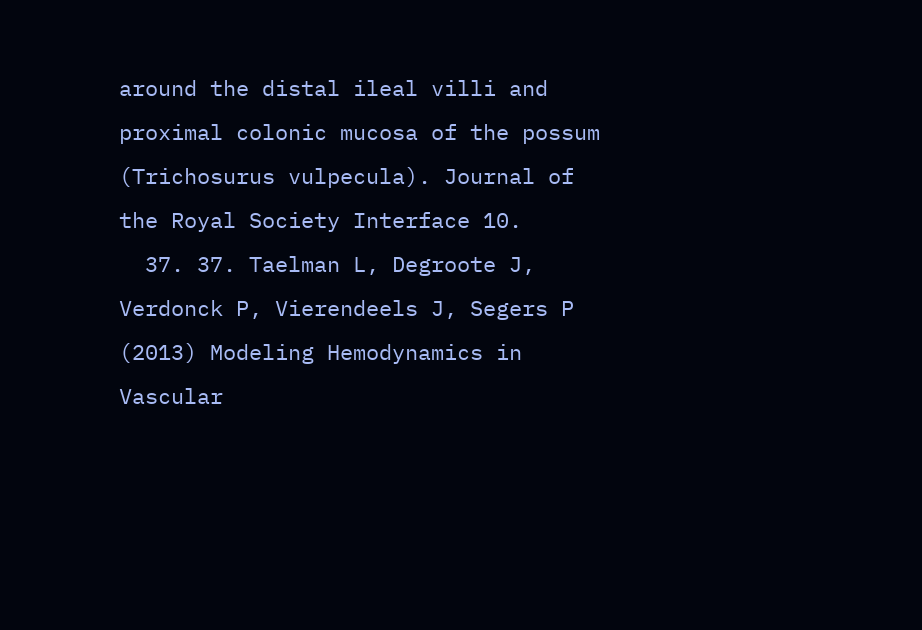around the distal ileal villi and proximal colonic mucosa of the possum (Trichosurus vulpecula). Journal of the Royal Society Interface 10.
  37. 37. Taelman L, Degroote J, Verdonck P, Vierendeels J, Segers P (2013) Modeling Hemodynamics in Vascular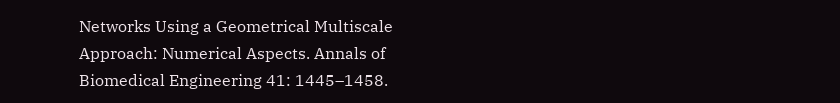Networks Using a Geometrical Multiscale Approach: Numerical Aspects. Annals of Biomedical Engineering 41: 1445–1458.